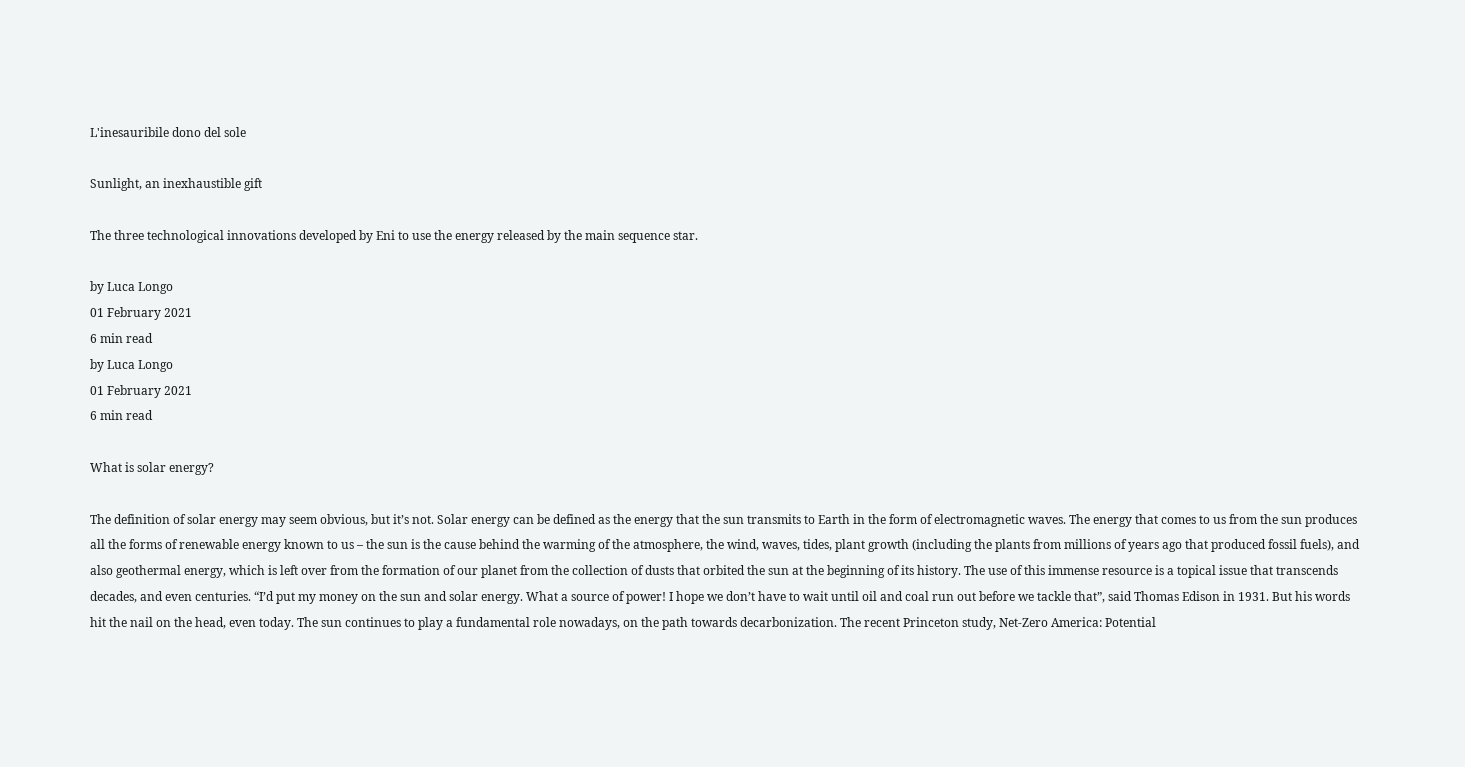L'inesauribile dono del sole

Sunlight, an inexhaustible gift

The three technological innovations developed by Eni to use the energy released by the main sequence star.

by Luca Longo
01 February 2021
6 min read
by Luca Longo
01 February 2021
6 min read

What is solar energy?

The definition of solar energy may seem obvious, but it’s not. Solar energy can be defined as the energy that the sun transmits to Earth in the form of electromagnetic waves. The energy that comes to us from the sun produces all the forms of renewable energy known to us – the sun is the cause behind the warming of the atmosphere, the wind, waves, tides, plant growth (including the plants from millions of years ago that produced fossil fuels), and also geothermal energy, which is left over from the formation of our planet from the collection of dusts that orbited the sun at the beginning of its history. The use of this immense resource is a topical issue that transcends decades, and even centuries. “I’d put my money on the sun and solar energy. What a source of power! I hope we don’t have to wait until oil and coal run out before we tackle that”, said Thomas Edison in 1931. But his words hit the nail on the head, even today. The sun continues to play a fundamental role nowadays, on the path towards decarbonization. The recent Princeton study, Net-Zero America: Potential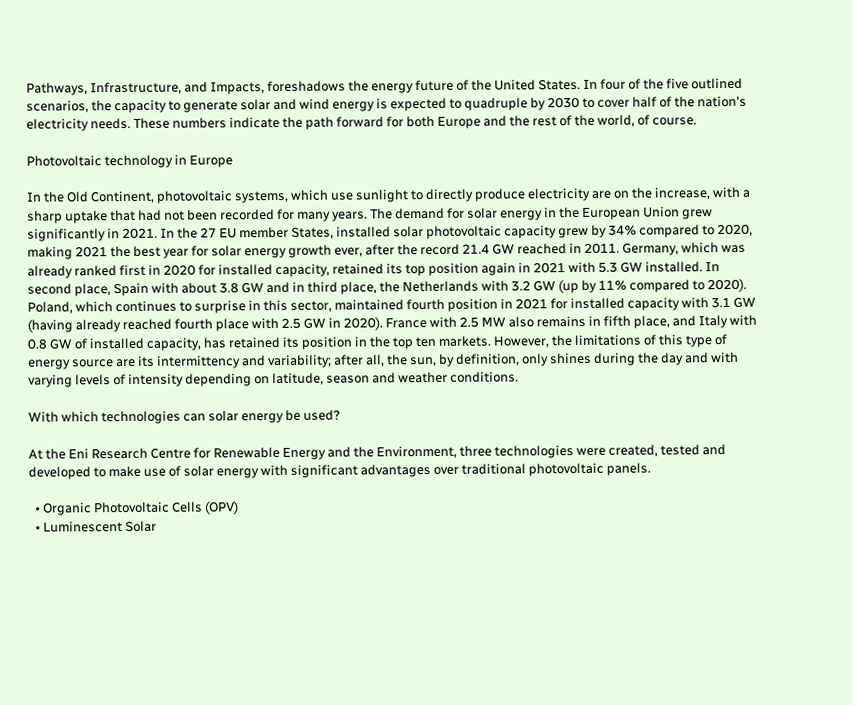Pathways, Infrastructure, and Impacts, foreshadows the energy future of the United States. In four of the five outlined scenarios, the capacity to generate solar and wind energy is expected to quadruple by 2030 to cover half of the nation's electricity needs. These numbers indicate the path forward for both Europe and the rest of the world, of course.

Photovoltaic technology in Europe

In the Old Continent, photovoltaic systems, which use sunlight to directly produce electricity are on the increase, with a sharp uptake that had not been recorded for many years. The demand for solar energy in the European Union grew significantly in 2021. In the 27 EU member States, installed solar photovoltaic capacity grew by 34% compared to 2020, making 2021 the best year for solar energy growth ever, after the record 21.4 GW reached in 2011. Germany, which was already ranked first in 2020 for installed capacity, retained its top position again in 2021 with 5.3 GW installed. In second place, Spain with about 3.8 GW and in third place, the Netherlands with 3.2 GW (up by 11% compared to 2020). Poland, which continues to surprise in this sector, maintained fourth position in 2021 for installed capacity with 3.1 GW (having already reached fourth place with 2.5 GW in 2020). France with 2.5 MW also remains in fifth place, and Italy with 0.8 GW of installed capacity, has retained its position in the top ten markets. However, the limitations of this type of energy source are its intermittency and variability; after all, the sun, by definition, only shines during the day and with varying levels of intensity depending on latitude, season and weather conditions.

With which technologies can solar energy be used?

At the Eni Research Centre for Renewable Energy and the Environment, three technologies were created, tested and developed to make use of solar energy with significant advantages over traditional photovoltaic panels.

  • Organic Photovoltaic Cells (OPV)
  • Luminescent Solar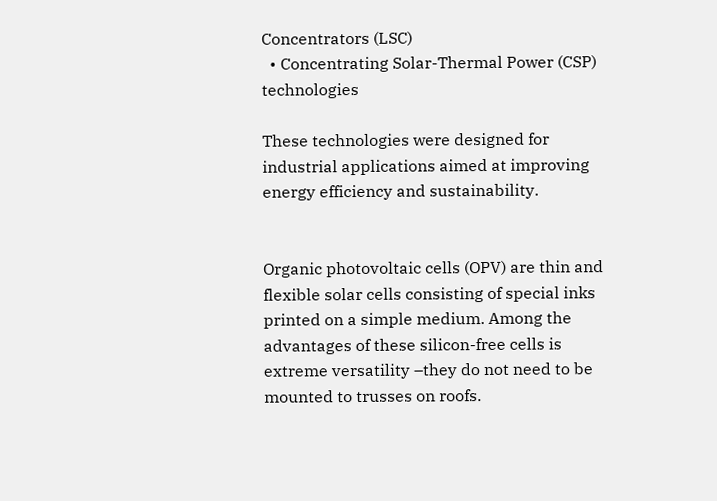Concentrators (LSC)
  • Concentrating Solar-Thermal Power (CSP) technologies

These technologies were designed for industrial applications aimed at improving energy efficiency and sustainability.


Organic photovoltaic cells (OPV) are thin and flexible solar cells consisting of special inks printed on a simple medium. Among the advantages of these silicon-free cells is extreme versatility –they do not need to be mounted to trusses on roofs.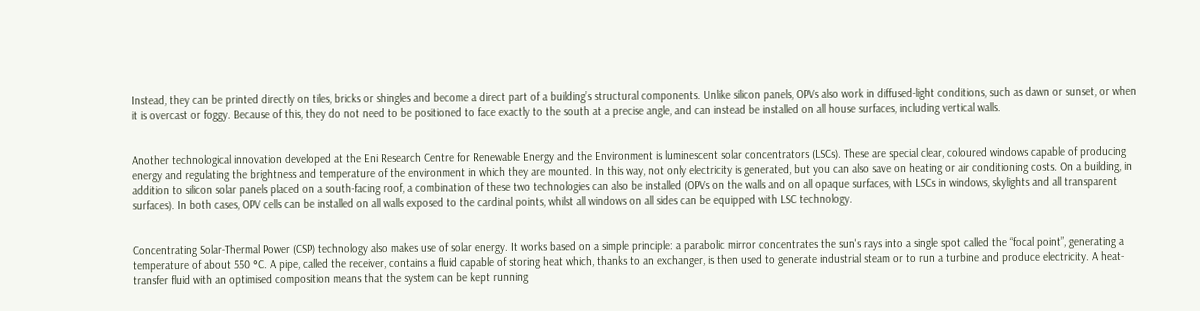Instead, they can be printed directly on tiles, bricks or shingles and become a direct part of a building’s structural components. Unlike silicon panels, OPVs also work in diffused-light conditions, such as dawn or sunset, or when it is overcast or foggy. Because of this, they do not need to be positioned to face exactly to the south at a precise angle, and can instead be installed on all house surfaces, including vertical walls.


Another technological innovation developed at the Eni Research Centre for Renewable Energy and the Environment is luminescent solar concentrators (LSCs). These are special clear, coloured windows capable of producing energy and regulating the brightness and temperature of the environment in which they are mounted. In this way, not only electricity is generated, but you can also save on heating or air conditioning costs. On a building, in addition to silicon solar panels placed on a south-facing roof, a combination of these two technologies can also be installed (OPVs on the walls and on all opaque surfaces, with LSCs in windows, skylights and all transparent surfaces). In both cases, OPV cells can be installed on all walls exposed to the cardinal points, whilst all windows on all sides can be equipped with LSC technology.


Concentrating Solar-Thermal Power (CSP) technology also makes use of solar energy. It works based on a simple principle: a parabolic mirror concentrates the sun's rays into a single spot called the “focal point”, generating a temperature of about 550 °C. A pipe, called the receiver, contains a fluid capable of storing heat which, thanks to an exchanger, is then used to generate industrial steam or to run a turbine and produce electricity. A heat-transfer fluid with an optimised composition means that the system can be kept running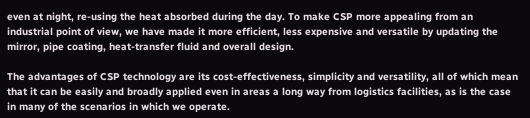even at night, re-using the heat absorbed during the day. To make CSP more appealing from an industrial point of view, we have made it more efficient, less expensive and versatile by updating the mirror, pipe coating, heat-transfer fluid and overall design.

The advantages of CSP technology are its cost-effectiveness, simplicity and versatility, all of which mean that it can be easily and broadly applied even in areas a long way from logistics facilities, as is the case in many of the scenarios in which we operate.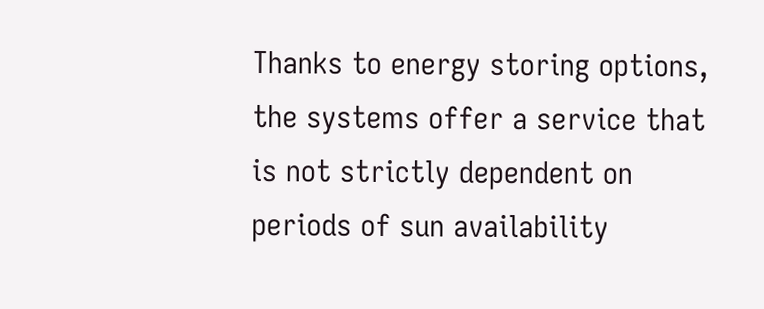Thanks to energy storing options, the systems offer a service that is not strictly dependent on periods of sun availability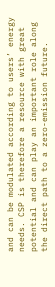and can be modulated according to users’ energy needs. CSP is therefore a resource with great potential and can play an important role along the direct path to a zero-emission future.